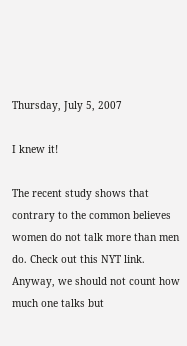Thursday, July 5, 2007

I knew it!

The recent study shows that contrary to the common believes women do not talk more than men do. Check out this NYT link.
Anyway, we should not count how much one talks but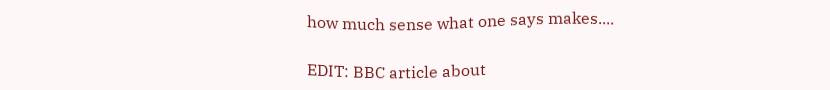how much sense what one says makes....

EDIT: BBC article about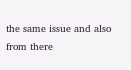the same issue and also from there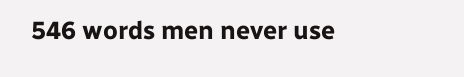546 words men never use